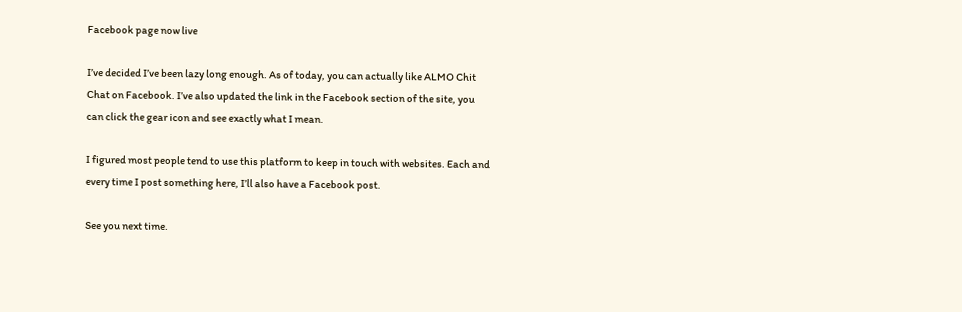Facebook page now live

I’ve decided I’ve been lazy long enough. As of today, you can actually like ALMO Chit Chat on Facebook. I’ve also updated the link in the Facebook section of the site, you can click the gear icon and see exactly what I mean.

I figured most people tend to use this platform to keep in touch with websites. Each and every time I post something here, I’ll also have a Facebook post.

See you next time.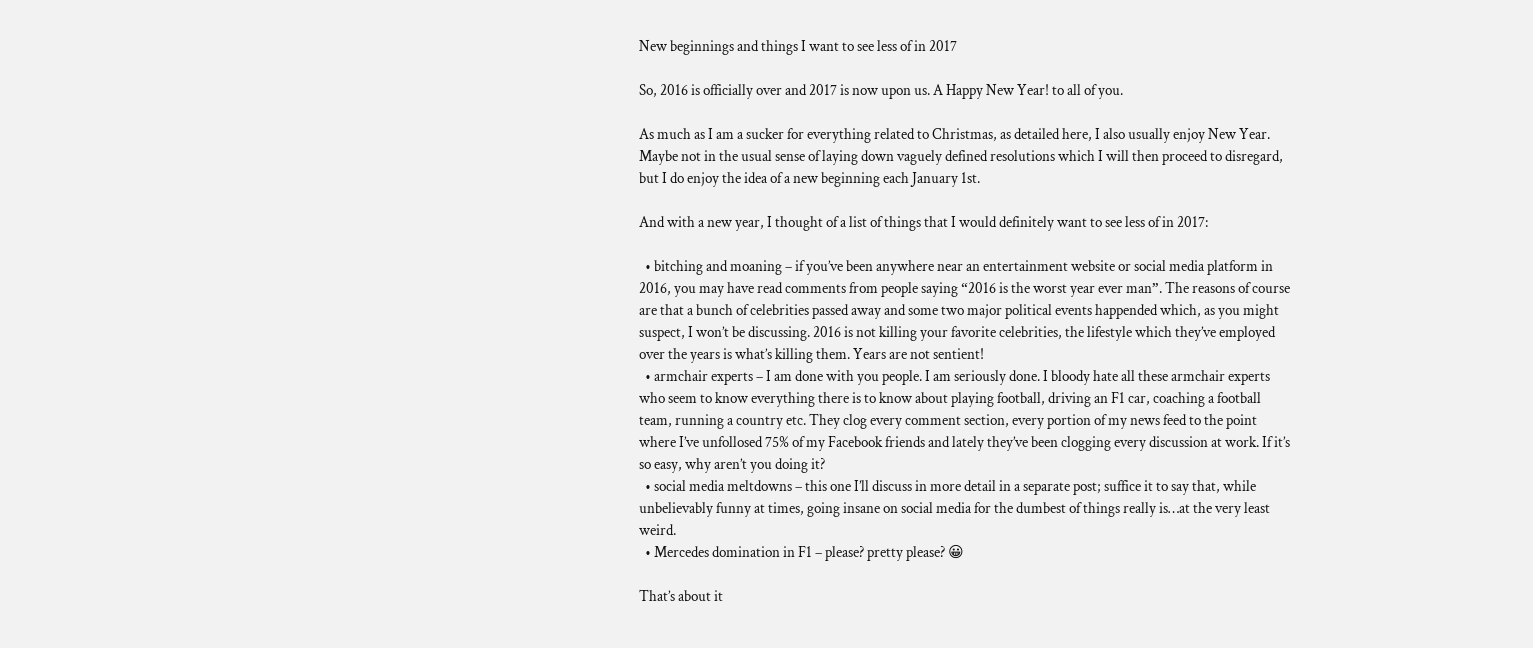New beginnings and things I want to see less of in 2017

So, 2016 is officially over and 2017 is now upon us. A Happy New Year! to all of you.

As much as I am a sucker for everything related to Christmas, as detailed here, I also usually enjoy New Year. Maybe not in the usual sense of laying down vaguely defined resolutions which I will then proceed to disregard, but I do enjoy the idea of a new beginning each January 1st.

And with a new year, I thought of a list of things that I would definitely want to see less of in 2017:

  • bitching and moaning – if you’ve been anywhere near an entertainment website or social media platform in 2016, you may have read comments from people saying “2016 is the worst year ever man”. The reasons of course are that a bunch of celebrities passed away and some two major political events happended which, as you might suspect, I won’t be discussing. 2016 is not killing your favorite celebrities, the lifestyle which they’ve employed over the years is what’s killing them. Years are not sentient!
  • armchair experts – I am done with you people. I am seriously done. I bloody hate all these armchair experts who seem to know everything there is to know about playing football, driving an F1 car, coaching a football team, running a country etc. They clog every comment section, every portion of my news feed to the point where I’ve unfollosed 75% of my Facebook friends and lately they’ve been clogging every discussion at work. If it’s so easy, why aren’t you doing it?
  • social media meltdowns – this one I’ll discuss in more detail in a separate post; suffice it to say that, while unbelievably funny at times, going insane on social media for the dumbest of things really is…at the very least weird.
  • Mercedes domination in F1 – please? pretty please? 😀

That’s about it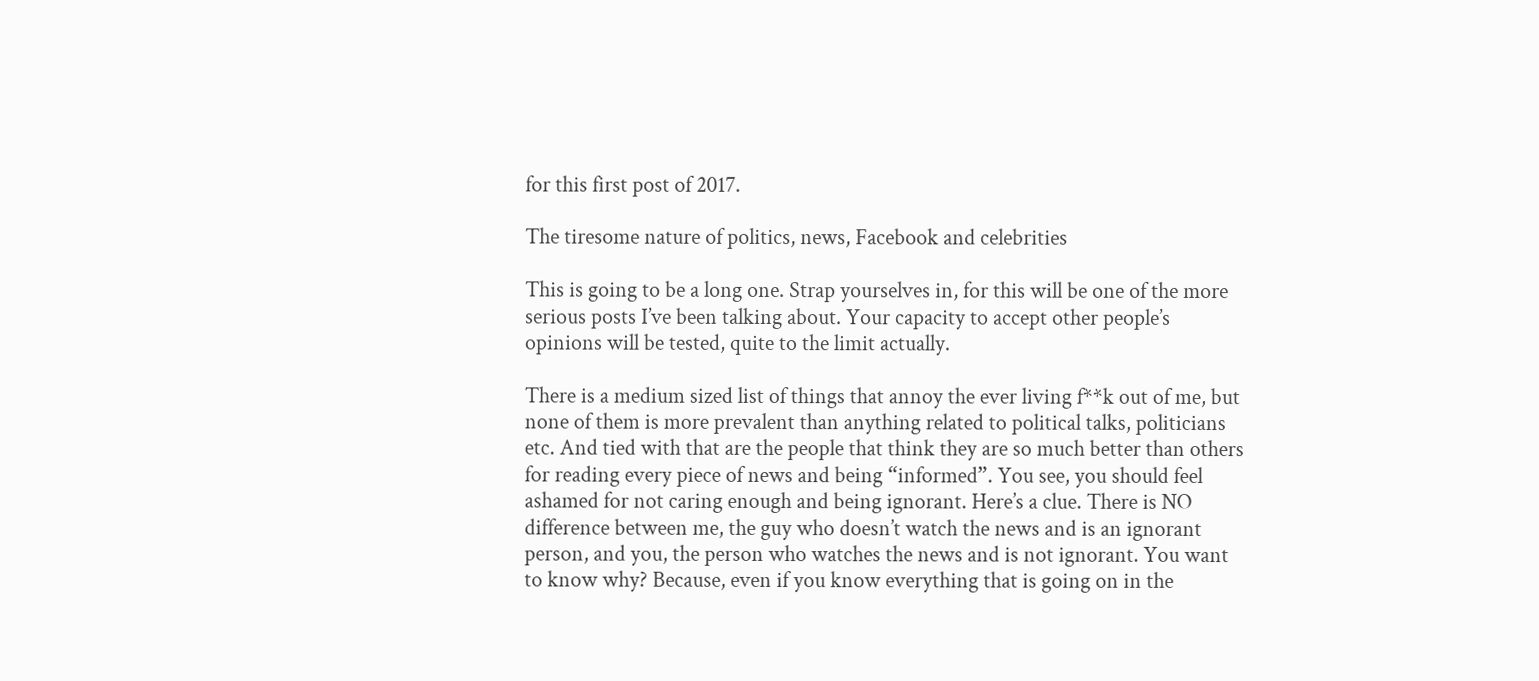for this first post of 2017.

The tiresome nature of politics, news, Facebook and celebrities

This is going to be a long one. Strap yourselves in, for this will be one of the more serious posts I’ve been talking about. Your capacity to accept other people’s opinions will be tested, quite to the limit actually.

There is a medium sized list of things that annoy the ever living f**k out of me, but none of them is more prevalent than anything related to political talks, politicians etc. And tied with that are the people that think they are so much better than others for reading every piece of news and being “informed”. You see, you should feel ashamed for not caring enough and being ignorant. Here’s a clue. There is NO difference between me, the guy who doesn’t watch the news and is an ignorant person, and you, the person who watches the news and is not ignorant. You want to know why? Because, even if you know everything that is going on in the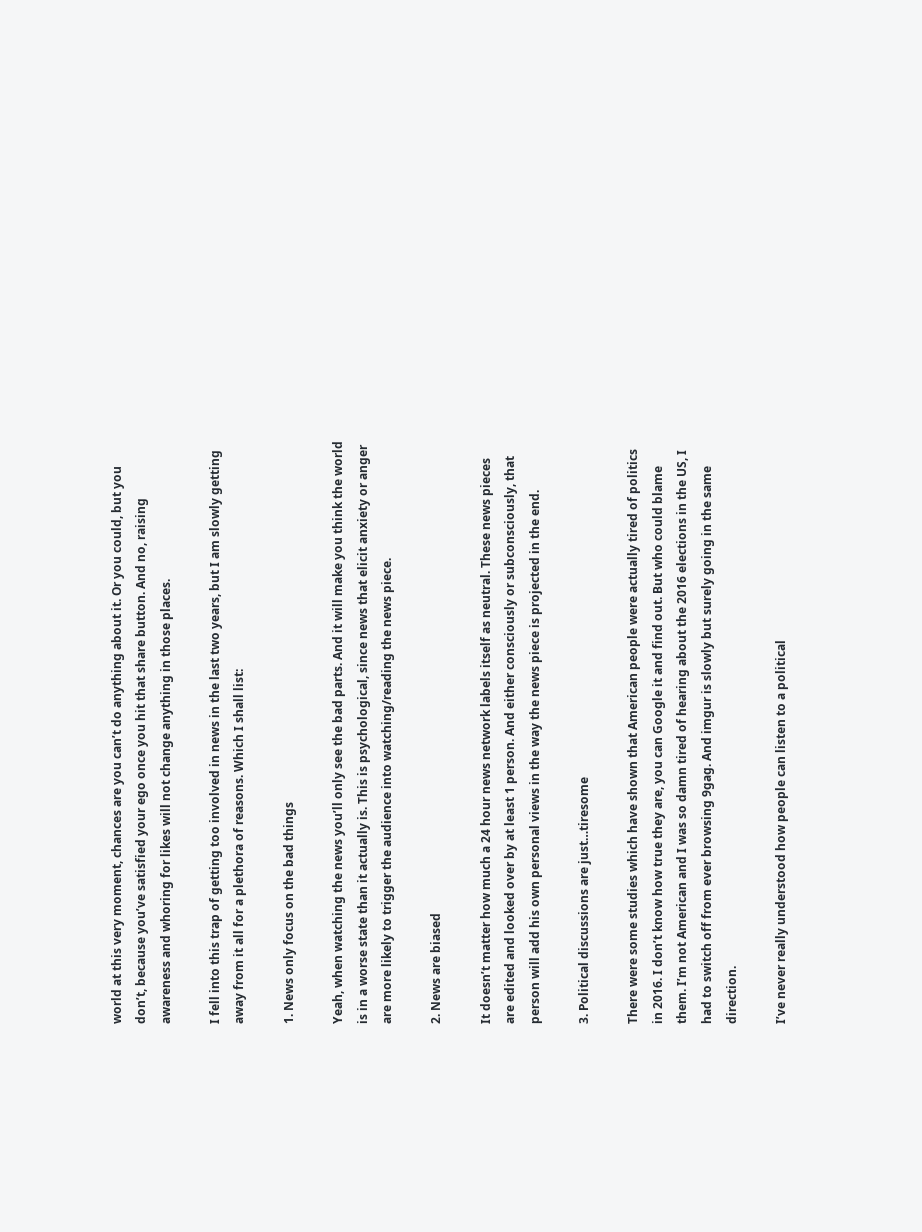world at this very moment, chances are you can’t do anything about it. Or you could, but you don’t, because you’ve satisfied your ego once you hit that share button. And no, raising awareness and whoring for likes will not change anything in those places.

I fell into this trap of getting too involved in news in the last two years, but I am slowly getting away from it all for a plethora of reasons. Which I shall list:

1. News only focus on the bad things

Yeah, when watching the news you’ll only see the bad parts. And it will make you think the world is in a worse state than it actually is. This is psychological, since news that elicit anxiety or anger are more likely to trigger the audience into watching/reading the news piece.

2. News are biased

It doesn’t matter how much a 24 hour news network labels itself as neutral. These news pieces are edited and looked over by at least 1 person. And either consciously or subconsciously, that person will add his own personal views in the way the news piece is projected in the end.

3. Political discussions are just…tiresome

There were some studies which have shown that American people were actually tired of politics in 2016. I don’t know how true they are, you can Google it and find out. But who could blame them. I’m not American and I was so damn tired of hearing about the 2016 elections in the US, I had to switch off from ever browsing 9gag. And imgur is slowly but surely going in the same direction.

I’ve never really understood how people can listen to a political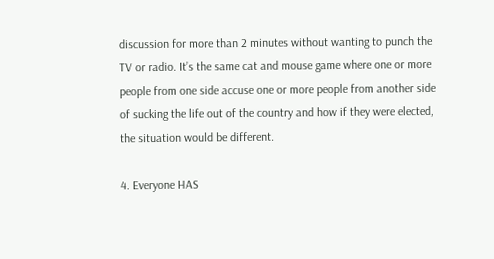discussion for more than 2 minutes without wanting to punch the TV or radio. It’s the same cat and mouse game where one or more people from one side accuse one or more people from another side of sucking the life out of the country and how if they were elected, the situation would be different.

4. Everyone HAS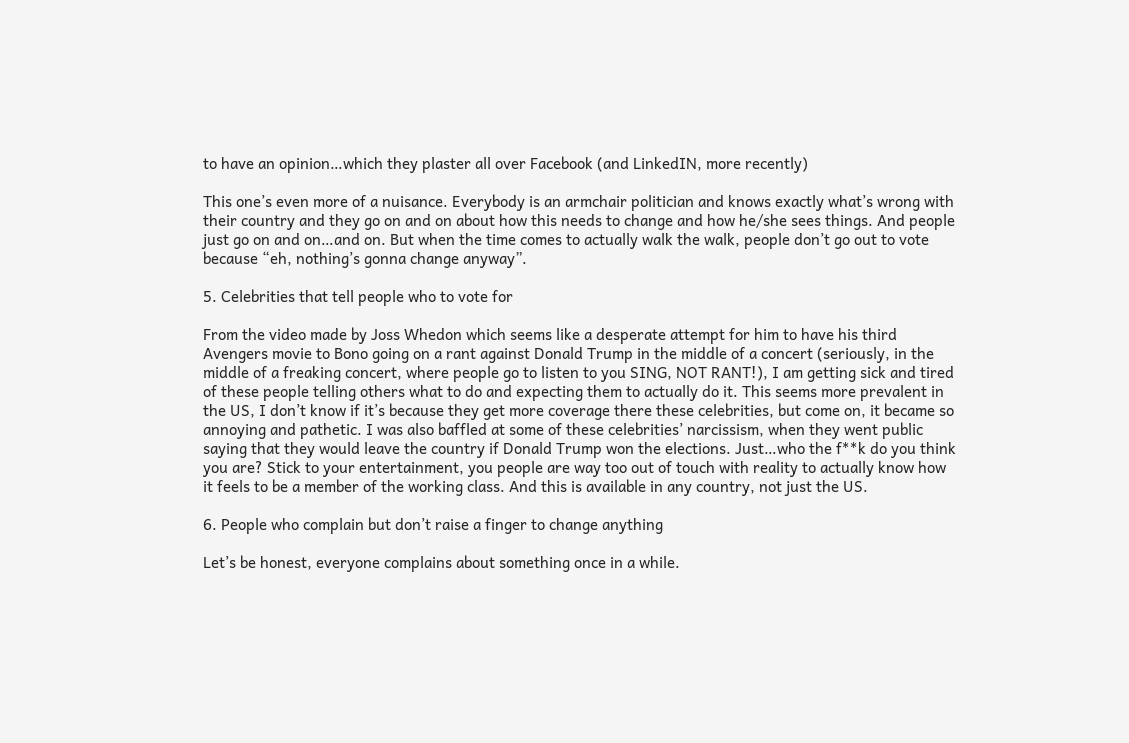to have an opinion…which they plaster all over Facebook (and LinkedIN, more recently)

This one’s even more of a nuisance. Everybody is an armchair politician and knows exactly what’s wrong with their country and they go on and on about how this needs to change and how he/she sees things. And people just go on and on…and on. But when the time comes to actually walk the walk, people don’t go out to vote because “eh, nothing’s gonna change anyway”.

5. Celebrities that tell people who to vote for

From the video made by Joss Whedon which seems like a desperate attempt for him to have his third Avengers movie to Bono going on a rant against Donald Trump in the middle of a concert (seriously, in the middle of a freaking concert, where people go to listen to you SING, NOT RANT!), I am getting sick and tired of these people telling others what to do and expecting them to actually do it. This seems more prevalent in the US, I don’t know if it’s because they get more coverage there these celebrities, but come on, it became so annoying and pathetic. I was also baffled at some of these celebrities’ narcissism, when they went public saying that they would leave the country if Donald Trump won the elections. Just…who the f**k do you think you are? Stick to your entertainment, you people are way too out of touch with reality to actually know how it feels to be a member of the working class. And this is available in any country, not just the US.

6. People who complain but don’t raise a finger to change anything

Let’s be honest, everyone complains about something once in a while.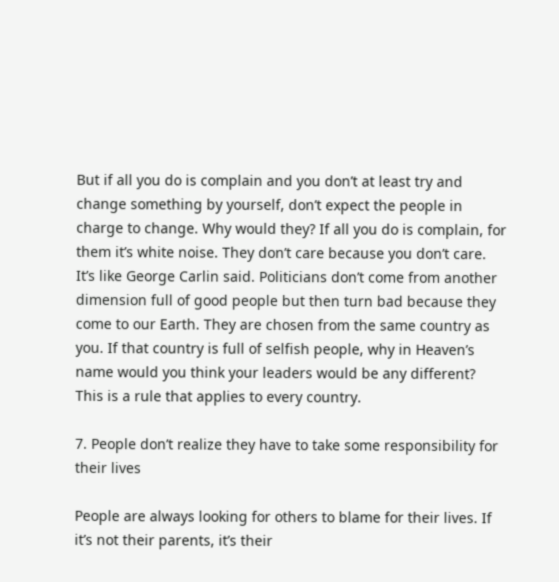But if all you do is complain and you don’t at least try and change something by yourself, don’t expect the people in charge to change. Why would they? If all you do is complain, for them it’s white noise. They don’t care because you don’t care. It’s like George Carlin said. Politicians don’t come from another dimension full of good people but then turn bad because they come to our Earth. They are chosen from the same country as you. If that country is full of selfish people, why in Heaven’s name would you think your leaders would be any different? This is a rule that applies to every country.

7. People don’t realize they have to take some responsibility for their lives

People are always looking for others to blame for their lives. If it’s not their parents, it’s their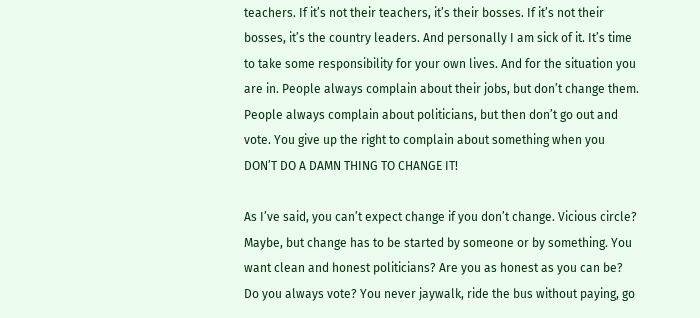teachers. If it’s not their teachers, it’s their bosses. If it’s not their bosses, it’s the country leaders. And personally I am sick of it. It’s time to take some responsibility for your own lives. And for the situation you are in. People always complain about their jobs, but don’t change them. People always complain about politicians, but then don’t go out and vote. You give up the right to complain about something when you DON’T DO A DAMN THING TO CHANGE IT!

As I’ve said, you can’t expect change if you don’t change. Vicious circle? Maybe, but change has to be started by someone or by something. You want clean and honest politicians? Are you as honest as you can be? Do you always vote? You never jaywalk, ride the bus without paying, go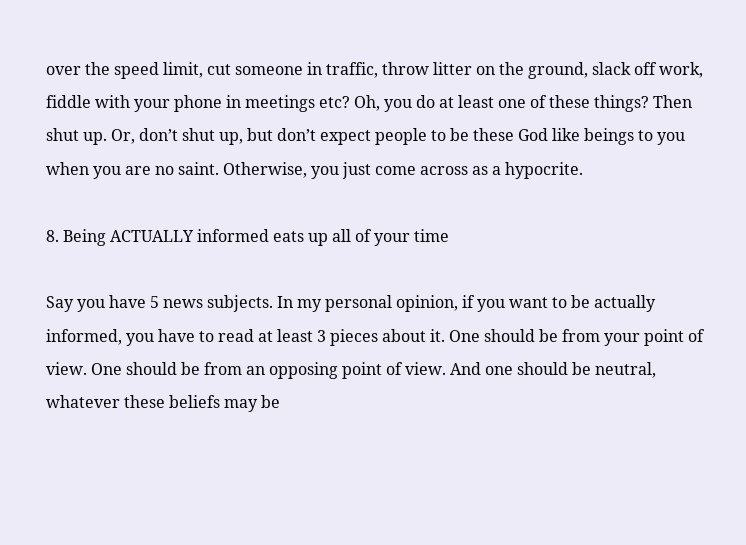over the speed limit, cut someone in traffic, throw litter on the ground, slack off work, fiddle with your phone in meetings etc? Oh, you do at least one of these things? Then shut up. Or, don’t shut up, but don’t expect people to be these God like beings to you when you are no saint. Otherwise, you just come across as a hypocrite.

8. Being ACTUALLY informed eats up all of your time

Say you have 5 news subjects. In my personal opinion, if you want to be actually informed, you have to read at least 3 pieces about it. One should be from your point of view. One should be from an opposing point of view. And one should be neutral, whatever these beliefs may be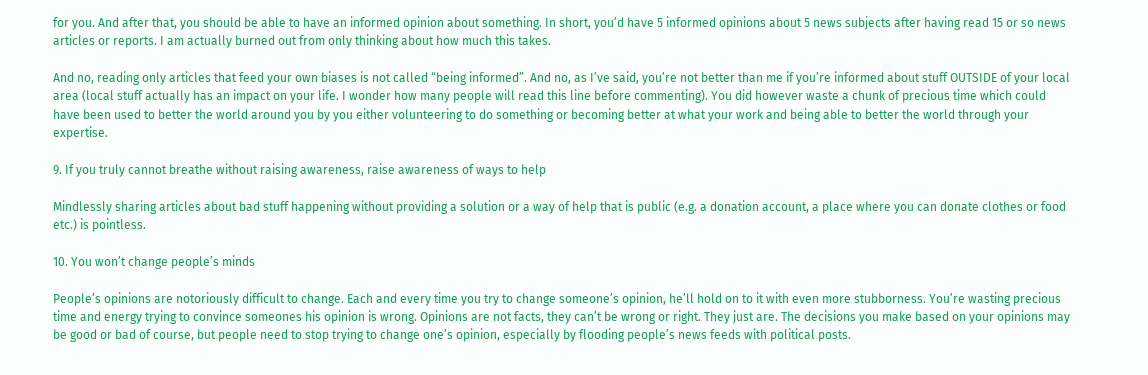for you. And after that, you should be able to have an informed opinion about something. In short, you’d have 5 informed opinions about 5 news subjects after having read 15 or so news articles or reports. I am actually burned out from only thinking about how much this takes.

And no, reading only articles that feed your own biases is not called “being informed”. And no, as I’ve said, you’re not better than me if you’re informed about stuff OUTSIDE of your local area (local stuff actually has an impact on your life. I wonder how many people will read this line before commenting). You did however waste a chunk of precious time which could have been used to better the world around you by you either volunteering to do something or becoming better at what your work and being able to better the world through your expertise.

9. If you truly cannot breathe without raising awareness, raise awareness of ways to help

Mindlessly sharing articles about bad stuff happening without providing a solution or a way of help that is public (e.g. a donation account, a place where you can donate clothes or food etc.) is pointless.

10. You won’t change people’s minds

People’s opinions are notoriously difficult to change. Each and every time you try to change someone’s opinion, he’ll hold on to it with even more stubborness. You’re wasting precious time and energy trying to convince someones his opinion is wrong. Opinions are not facts, they can’t be wrong or right. They just are. The decisions you make based on your opinions may be good or bad of course, but people need to stop trying to change one’s opinion, especially by flooding people’s news feeds with political posts.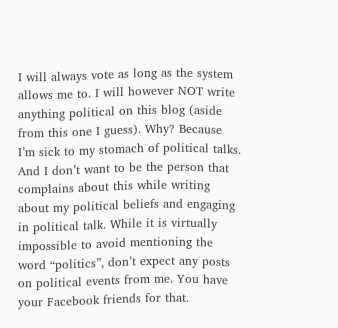I will always vote as long as the system allows me to. I will however NOT write anything political on this blog (aside from this one I guess). Why? Because I’m sick to my stomach of political talks. And I don’t want to be the person that complains about this while writing about my political beliefs and engaging in political talk. While it is virtually impossible to avoid mentioning the word “politics”, don’t expect any posts on political events from me. You have your Facebook friends for that.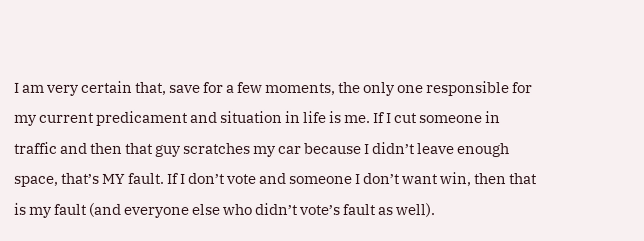I am very certain that, save for a few moments, the only one responsible for my current predicament and situation in life is me. If I cut someone in traffic and then that guy scratches my car because I didn’t leave enough space, that’s MY fault. If I don’t vote and someone I don’t want win, then that is my fault (and everyone else who didn’t vote’s fault as well).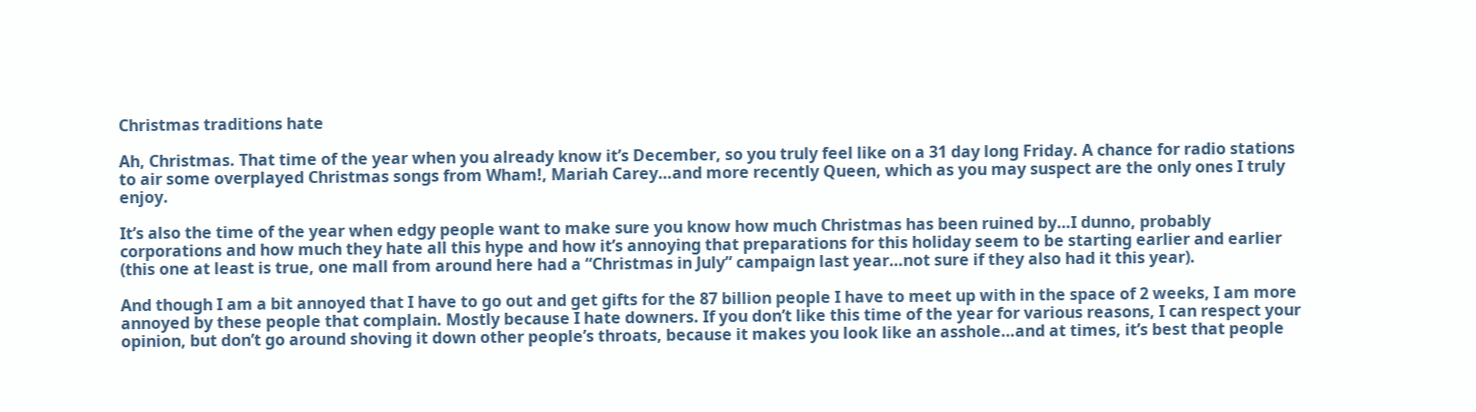Christmas traditions hate

Ah, Christmas. That time of the year when you already know it’s December, so you truly feel like on a 31 day long Friday. A chance for radio stations to air some overplayed Christmas songs from Wham!, Mariah Carey…and more recently Queen, which as you may suspect are the only ones I truly enjoy.

It’s also the time of the year when edgy people want to make sure you know how much Christmas has been ruined by…I dunno, probably corporations and how much they hate all this hype and how it’s annoying that preparations for this holiday seem to be starting earlier and earlier (this one at least is true, one mall from around here had a “Christmas in July” campaign last year…not sure if they also had it this year).

And though I am a bit annoyed that I have to go out and get gifts for the 87 billion people I have to meet up with in the space of 2 weeks, I am more annoyed by these people that complain. Mostly because I hate downers. If you don’t like this time of the year for various reasons, I can respect your opinion, but don’t go around shoving it down other people’s throats, because it makes you look like an asshole…and at times, it’s best that people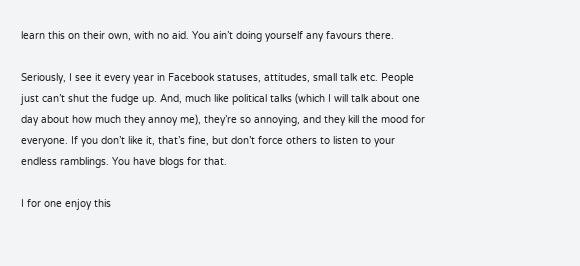learn this on their own, with no aid. You ain’t doing yourself any favours there.

Seriously, I see it every year in Facebook statuses, attitudes, small talk etc. People just can’t shut the fudge up. And, much like political talks (which I will talk about one day about how much they annoy me), they’re so annoying, and they kill the mood for everyone. If you don’t like it, that’s fine, but don’t force others to listen to your endless ramblings. You have blogs for that.

I for one enjoy this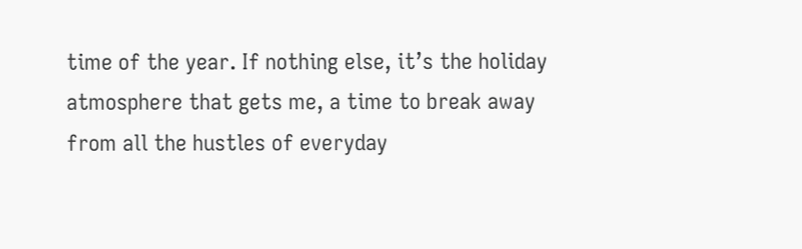time of the year. If nothing else, it’s the holiday atmosphere that gets me, a time to break away from all the hustles of everyday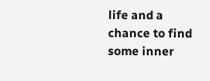life and a chance to find some inner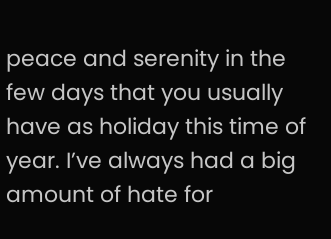peace and serenity in the few days that you usually have as holiday this time of year. I’ve always had a big amount of hate for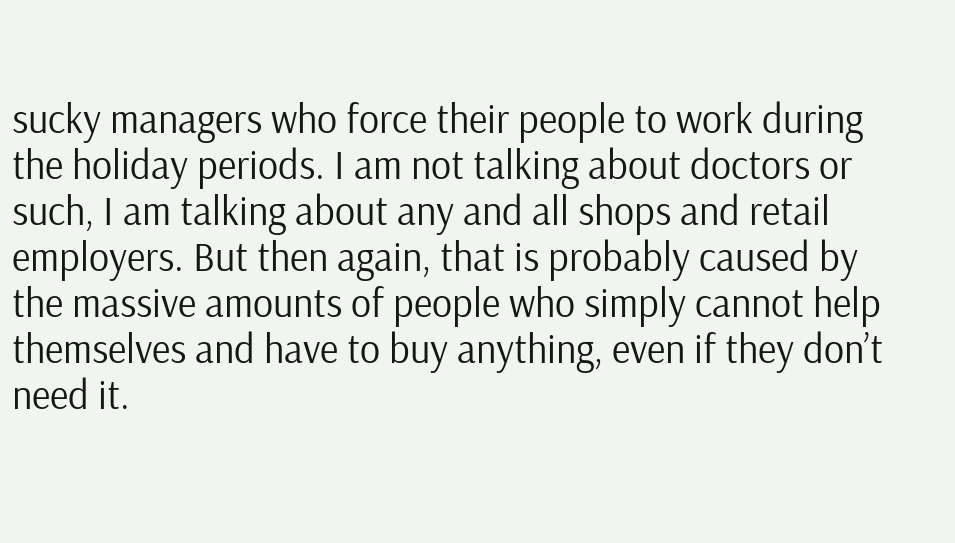sucky managers who force their people to work during the holiday periods. I am not talking about doctors or such, I am talking about any and all shops and retail employers. But then again, that is probably caused by the massive amounts of people who simply cannot help themselves and have to buy anything, even if they don’t need it.